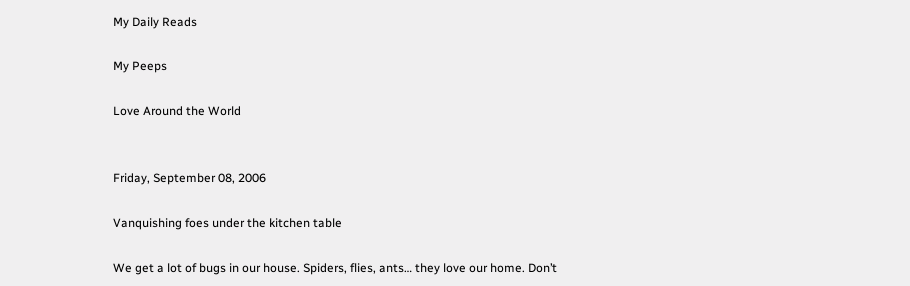My Daily Reads

My Peeps

Love Around the World


Friday, September 08, 2006

Vanquishing foes under the kitchen table

We get a lot of bugs in our house. Spiders, flies, ants… they love our home. Don’t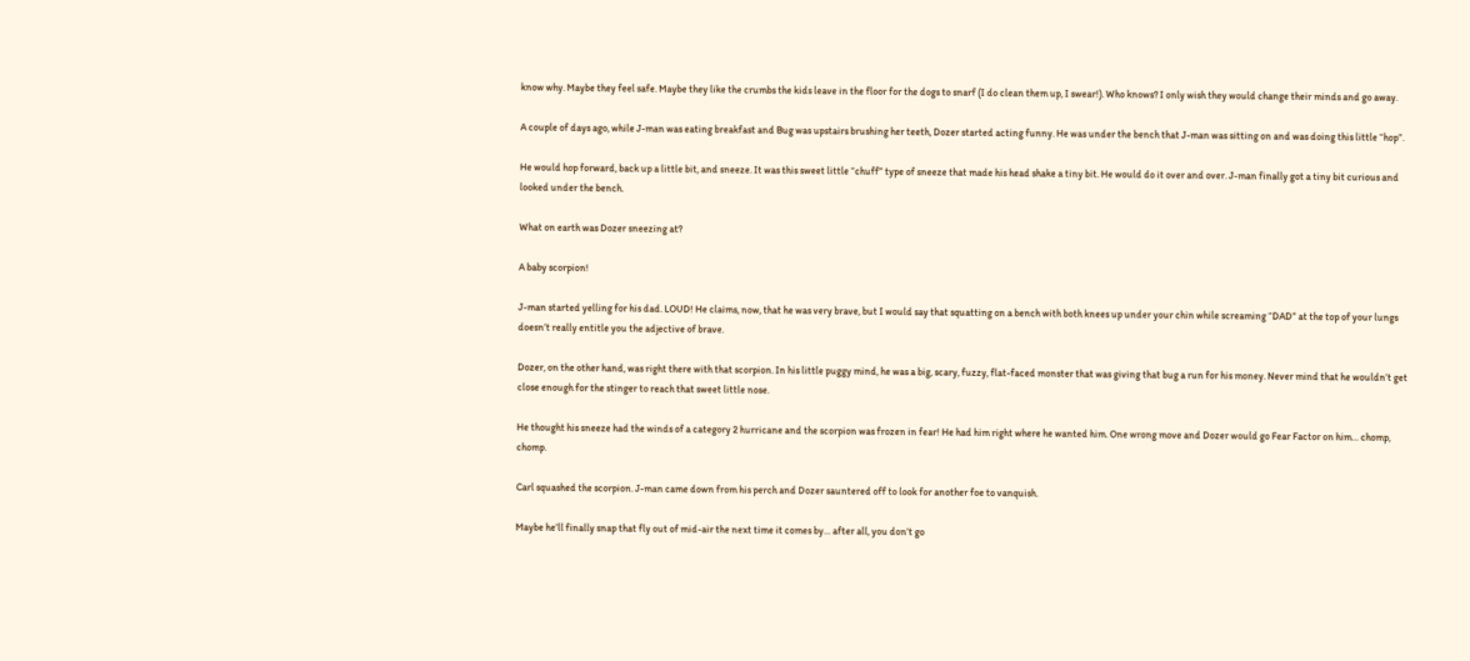know why. Maybe they feel safe. Maybe they like the crumbs the kids leave in the floor for the dogs to snarf (I do clean them up, I swear!). Who knows? I only wish they would change their minds and go away.

A couple of days ago, while J-man was eating breakfast and Bug was upstairs brushing her teeth, Dozer started acting funny. He was under the bench that J-man was sitting on and was doing this little “hop”.

He would hop forward, back up a little bit, and sneeze. It was this sweet little “chuff” type of sneeze that made his head shake a tiny bit. He would do it over and over. J-man finally got a tiny bit curious and looked under the bench.

What on earth was Dozer sneezing at?

A baby scorpion!

J-man started yelling for his dad. LOUD! He claims, now, that he was very brave, but I would say that squatting on a bench with both knees up under your chin while screaming “DAD” at the top of your lungs doesn’t really entitle you the adjective of brave.

Dozer, on the other hand, was right there with that scorpion. In his little puggy mind, he was a big, scary, fuzzy, flat-faced monster that was giving that bug a run for his money. Never mind that he wouldn’t get close enough for the stinger to reach that sweet little nose.

He thought his sneeze had the winds of a category 2 hurricane and the scorpion was frozen in fear! He had him right where he wanted him. One wrong move and Dozer would go Fear Factor on him… chomp, chomp.

Carl squashed the scorpion. J-man came down from his perch and Dozer sauntered off to look for another foe to vanquish.

Maybe he’ll finally snap that fly out of mid-air the next time it comes by… after all, you don’t go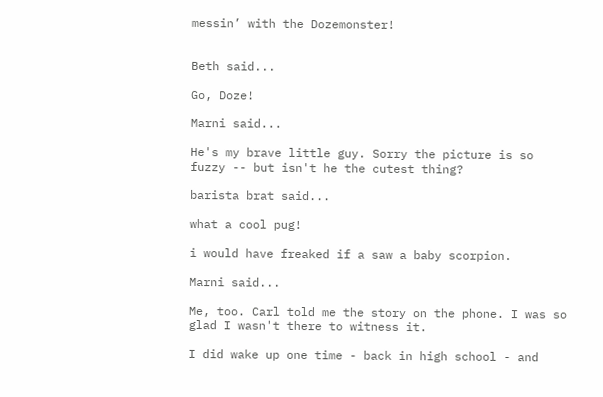messin’ with the Dozemonster!


Beth said...

Go, Doze!

Marni said...

He's my brave little guy. Sorry the picture is so fuzzy -- but isn't he the cutest thing?

barista brat said...

what a cool pug!

i would have freaked if a saw a baby scorpion.

Marni said...

Me, too. Carl told me the story on the phone. I was so glad I wasn't there to witness it.

I did wake up one time - back in high school - and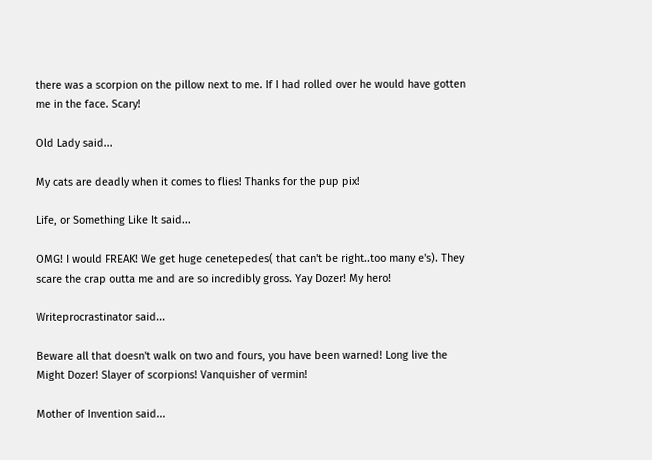there was a scorpion on the pillow next to me. If I had rolled over he would have gotten me in the face. Scary!

Old Lady said...

My cats are deadly when it comes to flies! Thanks for the pup pix!

Life, or Something Like It said...

OMG! I would FREAK! We get huge cenetepedes( that can't be right..too many e's). They scare the crap outta me and are so incredibly gross. Yay Dozer! My hero!

Writeprocrastinator said...

Beware all that doesn't walk on two and fours, you have been warned! Long live the Might Dozer! Slayer of scorpions! Vanquisher of vermin!

Mother of Invention said...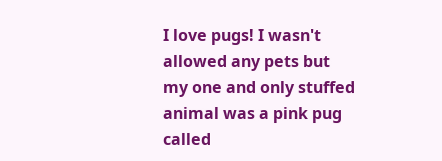I love pugs! I wasn't allowed any pets but my one and only stuffed animal was a pink pug called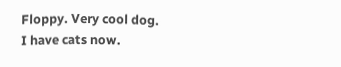Floppy. Very cool dog.
I have cats now.